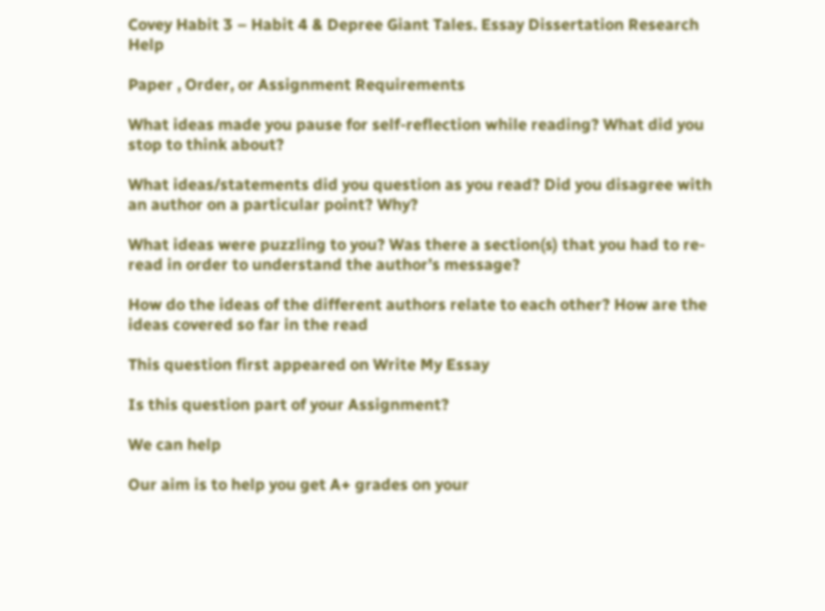Covey Habit 3 – Habit 4 & Depree Giant Tales. Essay Dissertation Research Help

Paper , Order, or Assignment Requirements

What ideas made you pause for self-reflection while reading? What did you stop to think about?

What ideas/statements did you question as you read? Did you disagree with an author on a particular point? Why?

What ideas were puzzling to you? Was there a section(s) that you had to re-read in order to understand the author’s message?

How do the ideas of the different authors relate to each other? How are the ideas covered so far in the read

This question first appeared on Write My Essay

Is this question part of your Assignment?

We can help

Our aim is to help you get A+ grades on your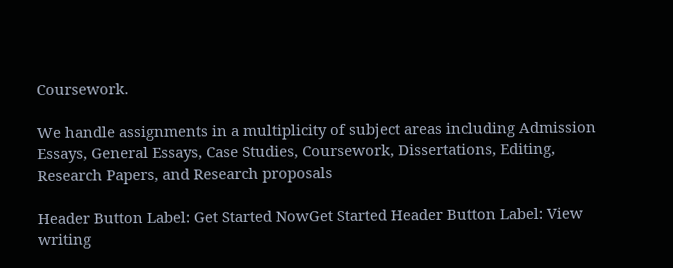Coursework.

We handle assignments in a multiplicity of subject areas including Admission Essays, General Essays, Case Studies, Coursework, Dissertations, Editing, Research Papers, and Research proposals

Header Button Label: Get Started NowGet Started Header Button Label: View writing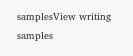samplesView writing samples